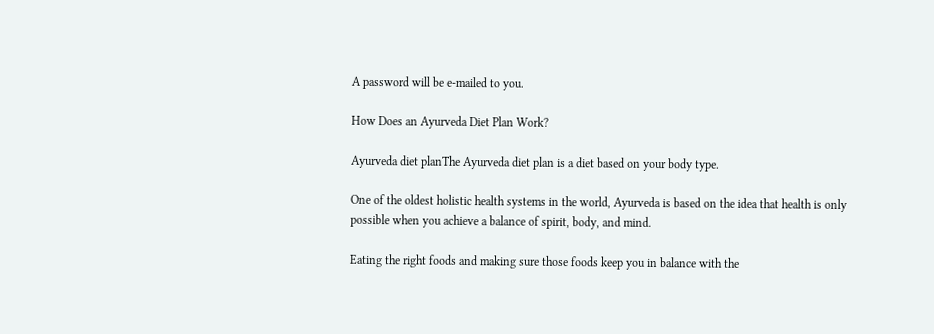A password will be e-mailed to you.

How Does an Ayurveda Diet Plan Work?

Ayurveda diet planThe Ayurveda diet plan is a diet based on your body type.

One of the oldest holistic health systems in the world, Ayurveda is based on the idea that health is only possible when you achieve a balance of spirit, body, and mind.

Eating the right foods and making sure those foods keep you in balance with the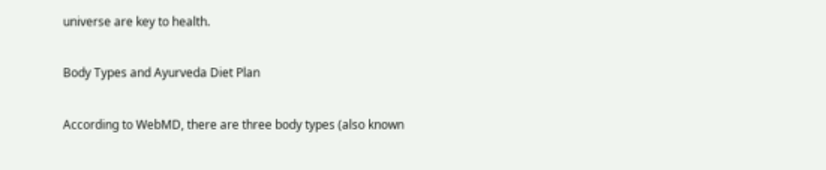universe are key to health.

Body Types and Ayurveda Diet Plan

According to WebMD, there are three body types (also known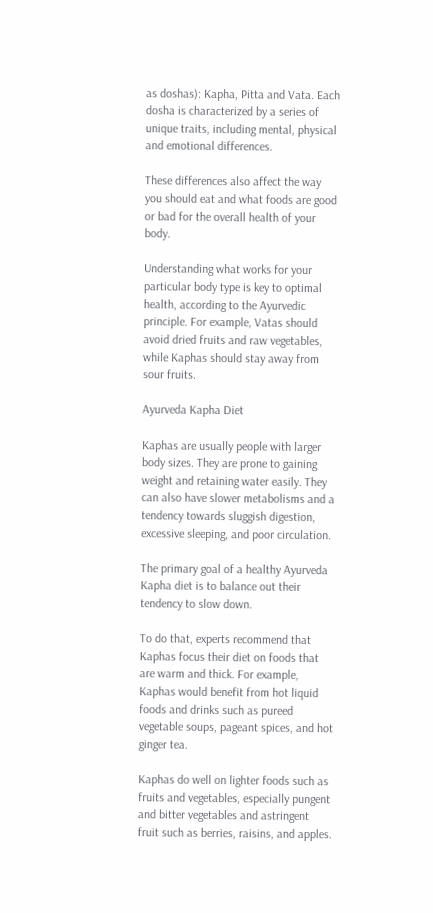as doshas): Kapha, Pitta and Vata. Each dosha is characterized by a series of unique traits, including mental, physical and emotional differences.

These differences also affect the way you should eat and what foods are good or bad for the overall health of your body.

Understanding what works for your particular body type is key to optimal health, according to the Ayurvedic principle. For example, Vatas should avoid dried fruits and raw vegetables, while Kaphas should stay away from sour fruits.

Ayurveda Kapha Diet

Kaphas are usually people with larger body sizes. They are prone to gaining weight and retaining water easily. They can also have slower metabolisms and a tendency towards sluggish digestion, excessive sleeping, and poor circulation.

The primary goal of a healthy Ayurveda Kapha diet is to balance out their tendency to slow down.

To do that, experts recommend that Kaphas focus their diet on foods that are warm and thick. For example, Kaphas would benefit from hot liquid foods and drinks such as pureed vegetable soups, pageant spices, and hot ginger tea.

Kaphas do well on lighter foods such as fruits and vegetables, especially pungent and bitter vegetables and astringent fruit such as berries, raisins, and apples.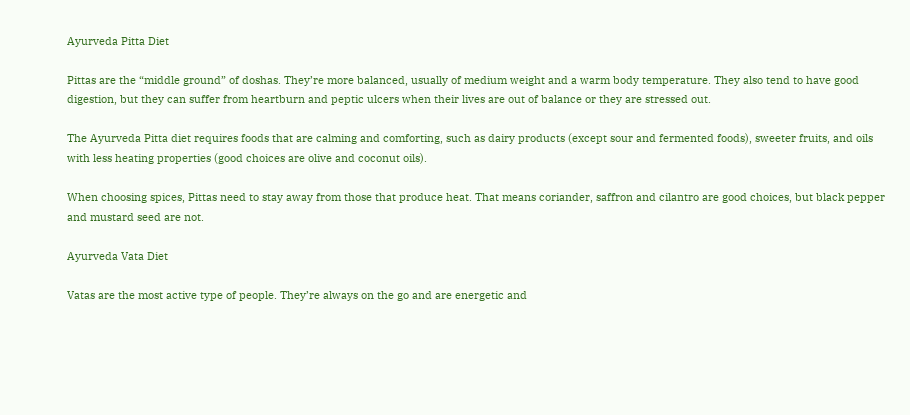Ayurveda Pitta Diet

Pittas are the “middle ground” of doshas. They’re more balanced, usually of medium weight and a warm body temperature. They also tend to have good digestion, but they can suffer from heartburn and peptic ulcers when their lives are out of balance or they are stressed out.

The Ayurveda Pitta diet requires foods that are calming and comforting, such as dairy products (except sour and fermented foods), sweeter fruits, and oils with less heating properties (good choices are olive and coconut oils).

When choosing spices, Pittas need to stay away from those that produce heat. That means coriander, saffron and cilantro are good choices, but black pepper and mustard seed are not.

Ayurveda Vata Diet

Vatas are the most active type of people. They’re always on the go and are energetic and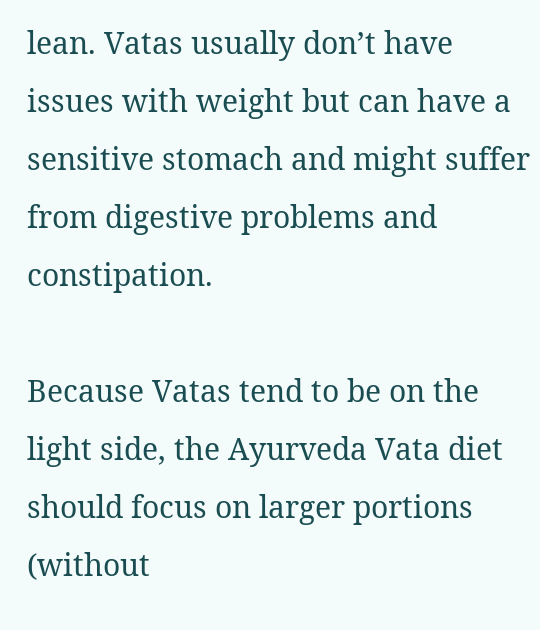lean. Vatas usually don’t have issues with weight but can have a sensitive stomach and might suffer from digestive problems and constipation.

Because Vatas tend to be on the light side, the Ayurveda Vata diet should focus on larger portions (without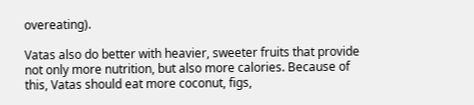overeating).

Vatas also do better with heavier, sweeter fruits that provide not only more nutrition, but also more calories. Because of this, Vatas should eat more coconut, figs,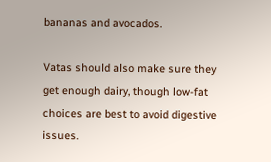bananas and avocados.

Vatas should also make sure they get enough dairy, though low-fat choices are best to avoid digestive issues.